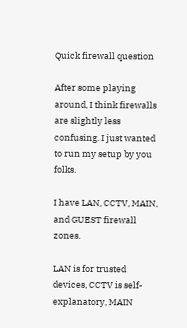Quick firewall question

After some playing around, I think firewalls are slightly less confusing. I just wanted to run my setup by you folks.

I have LAN, CCTV, MAIN, and GUEST firewall zones.

LAN is for trusted devices, CCTV is self-explanatory, MAIN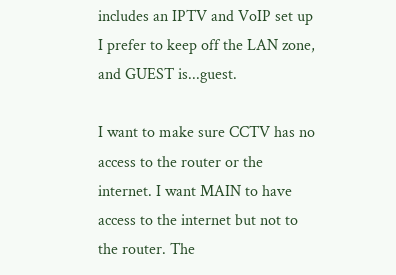includes an IPTV and VoIP set up I prefer to keep off the LAN zone, and GUEST is...guest.

I want to make sure CCTV has no access to the router or the internet. I want MAIN to have access to the internet but not to the router. The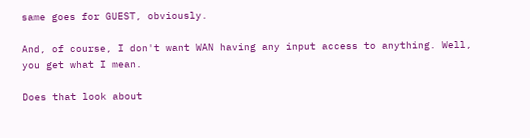same goes for GUEST, obviously.

And, of course, I don't want WAN having any input access to anything. Well, you get what I mean.

Does that look about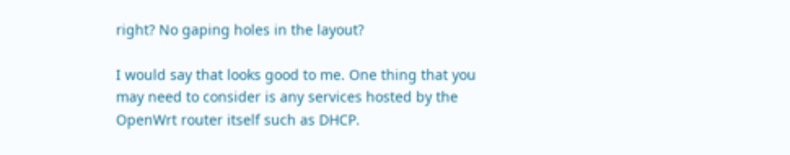right? No gaping holes in the layout?

I would say that looks good to me. One thing that you may need to consider is any services hosted by the OpenWrt router itself such as DHCP.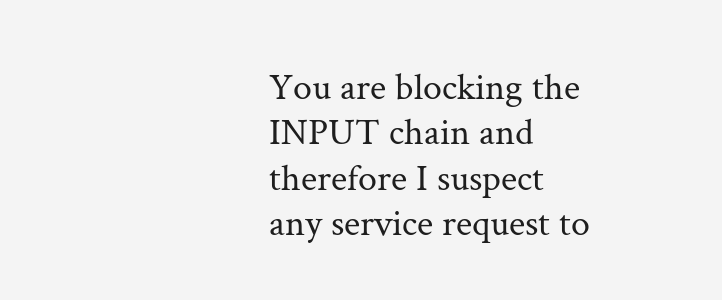You are blocking the INPUT chain and therefore I suspect any service request to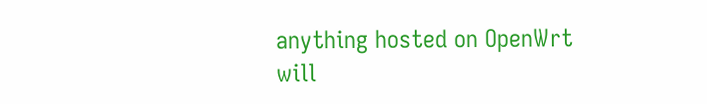anything hosted on OpenWrt will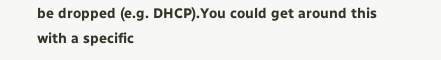be dropped (e.g. DHCP).You could get around this with a specific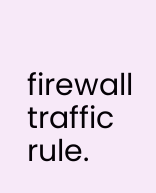firewall traffic rule.